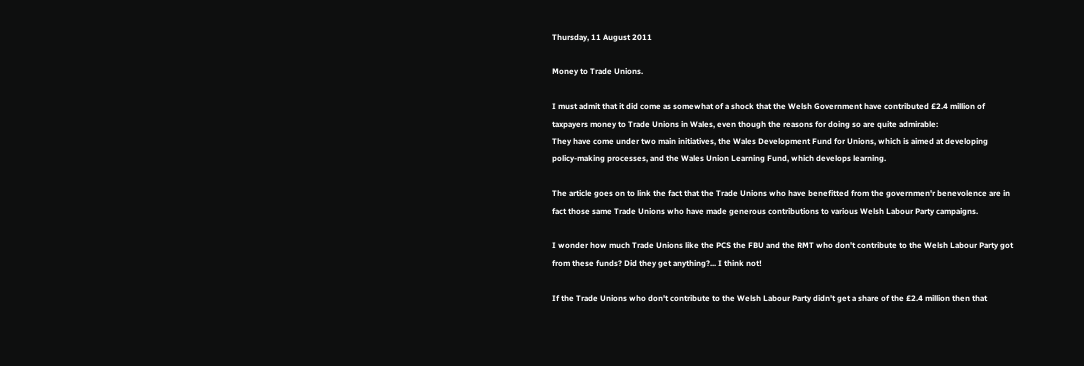Thursday, 11 August 2011

Money to Trade Unions.

I must admit that it did come as somewhat of a shock that the Welsh Government have contributed £2.4 million of taxpayers money to Trade Unions in Wales, even though the reasons for doing so are quite admirable:
They have come under two main initiatives, the Wales Development Fund for Unions, which is aimed at developing policy-making processes, and the Wales Union Learning Fund, which develops learning.

The article goes on to link the fact that the Trade Unions who have benefitted from the governmen'r benevolence are in fact those same Trade Unions who have made generous contributions to various Welsh Labour Party campaigns.

I wonder how much Trade Unions like the PCS the FBU and the RMT who don't contribute to the Welsh Labour Party got from these funds? Did they get anything?... I think not!

If the Trade Unions who don't contribute to the Welsh Labour Party didn't get a share of the £2.4 million then that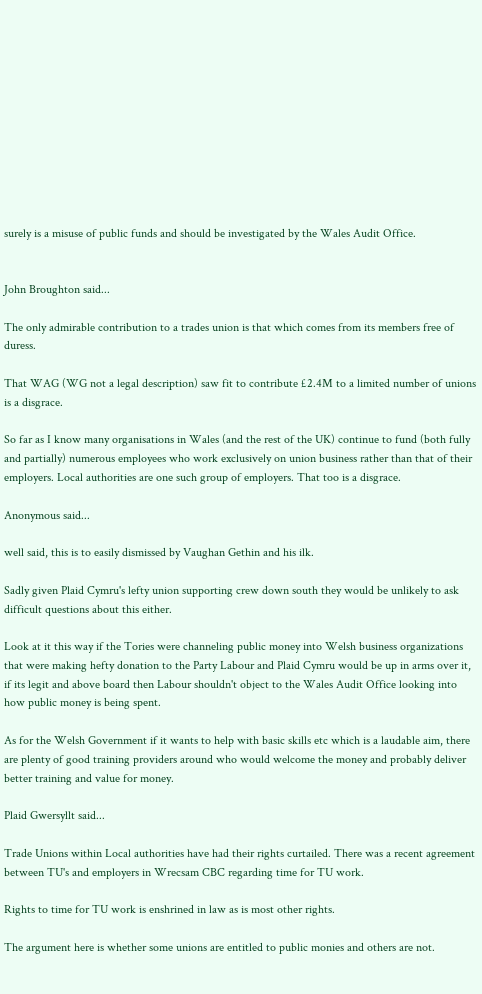surely is a misuse of public funds and should be investigated by the Wales Audit Office.


John Broughton said...

The only admirable contribution to a trades union is that which comes from its members free of duress.

That WAG (WG not a legal description) saw fit to contribute £2.4M to a limited number of unions is a disgrace.

So far as I know many organisations in Wales (and the rest of the UK) continue to fund (both fully and partially) numerous employees who work exclusively on union business rather than that of their employers. Local authorities are one such group of employers. That too is a disgrace.

Anonymous said...

well said, this is to easily dismissed by Vaughan Gethin and his ilk.

Sadly given Plaid Cymru's lefty union supporting crew down south they would be unlikely to ask difficult questions about this either.

Look at it this way if the Tories were channeling public money into Welsh business organizations that were making hefty donation to the Party Labour and Plaid Cymru would be up in arms over it, if its legit and above board then Labour shouldn't object to the Wales Audit Office looking into how public money is being spent.

As for the Welsh Government if it wants to help with basic skills etc which is a laudable aim, there are plenty of good training providers around who would welcome the money and probably deliver better training and value for money.

Plaid Gwersyllt said...

Trade Unions within Local authorities have had their rights curtailed. There was a recent agreement between TU's and employers in Wrecsam CBC regarding time for TU work.

Rights to time for TU work is enshrined in law as is most other rights.

The argument here is whether some unions are entitled to public monies and others are not.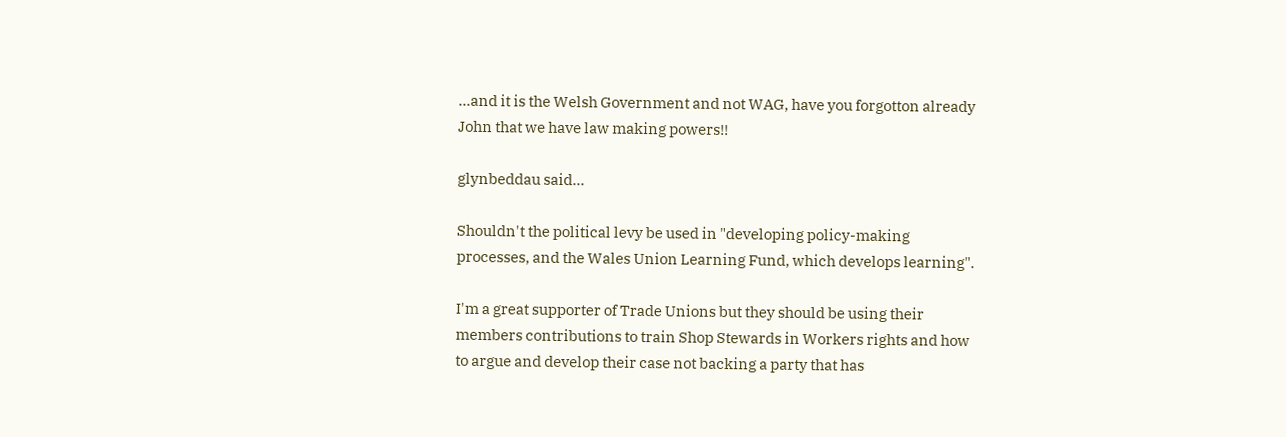...and it is the Welsh Government and not WAG, have you forgotton already John that we have law making powers!!

glynbeddau said...

Shouldn't the political levy be used in "developing policy-making processes, and the Wales Union Learning Fund, which develops learning".

I'm a great supporter of Trade Unions but they should be using their members contributions to train Shop Stewards in Workers rights and how to argue and develop their case not backing a party that has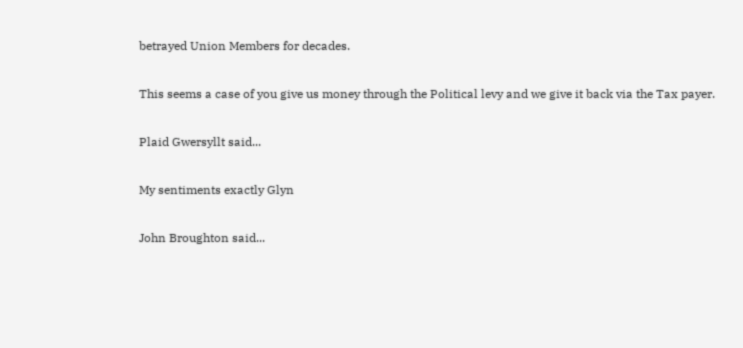betrayed Union Members for decades.

This seems a case of you give us money through the Political levy and we give it back via the Tax payer.

Plaid Gwersyllt said...

My sentiments exactly Glyn

John Broughton said...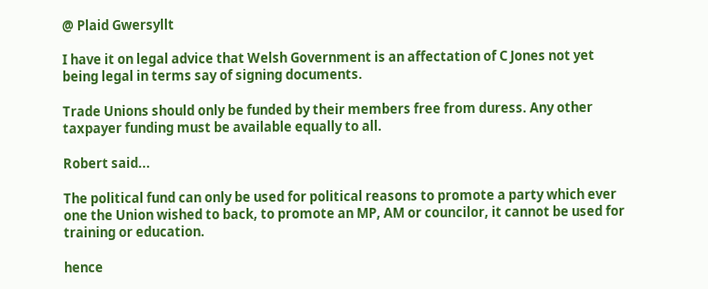@ Plaid Gwersyllt

I have it on legal advice that Welsh Government is an affectation of C Jones not yet being legal in terms say of signing documents.

Trade Unions should only be funded by their members free from duress. Any other taxpayer funding must be available equally to all.

Robert said...

The political fund can only be used for political reasons to promote a party which ever one the Union wished to back, to promote an MP, AM or councilor, it cannot be used for training or education.

hence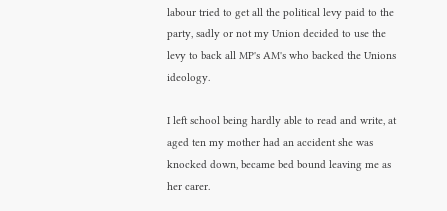labour tried to get all the political levy paid to the party, sadly or not my Union decided to use the levy to back all MP's AM's who backed the Unions ideology.

I left school being hardly able to read and write, at aged ten my mother had an accident she was knocked down, became bed bound leaving me as her carer.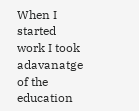When I started work I took adavanatge of the education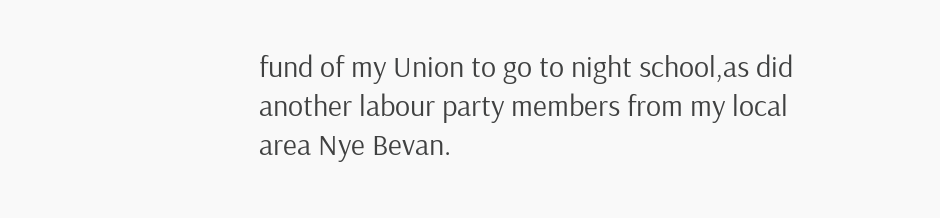fund of my Union to go to night school,as did another labour party members from my local area Nye Bevan.